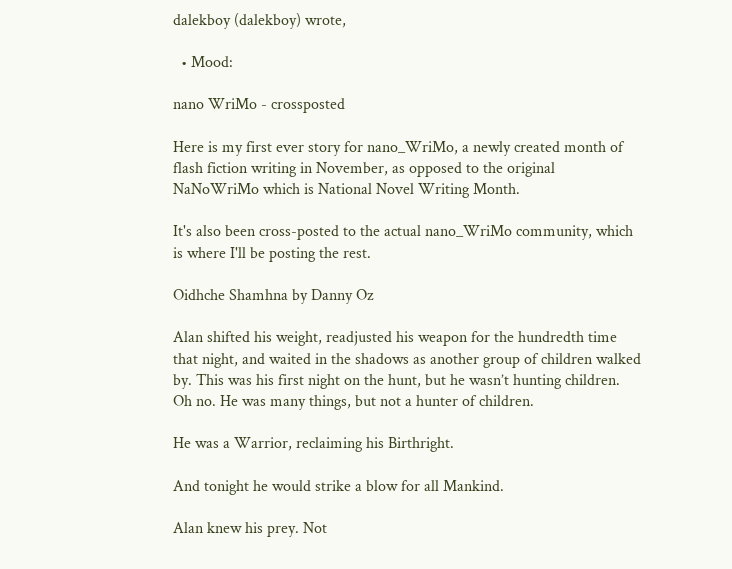dalekboy (dalekboy) wrote,

  • Mood:

nano WriMo - crossposted

Here is my first ever story for nano_WriMo, a newly created month of flash fiction writing in November, as opposed to the original NaNoWriMo which is National Novel Writing Month.

It's also been cross-posted to the actual nano_WriMo community, which is where I'll be posting the rest.

Oidhche Shamhna by Danny Oz

Alan shifted his weight, readjusted his weapon for the hundredth time that night, and waited in the shadows as another group of children walked by. This was his first night on the hunt, but he wasn’t hunting children. Oh no. He was many things, but not a hunter of children.

He was a Warrior, reclaiming his Birthright.

And tonight he would strike a blow for all Mankind.

Alan knew his prey. Not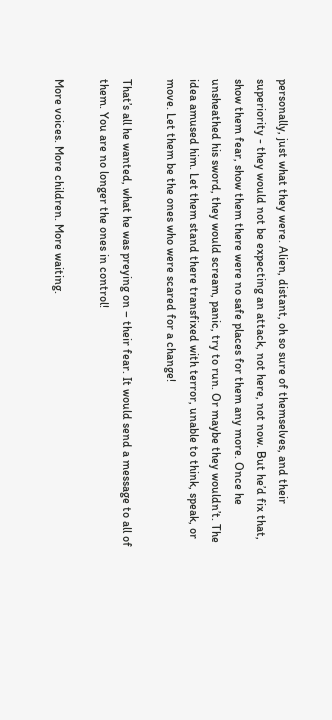personally, just what they were. Alien, distant, oh so sure of themselves, and their superiority - they would not be expecting an attack, not here, not now. But he’d fix that, show them fear, show them there were no safe places for them any more. Once he unsheathed his sword, they would scream, panic, try to run. Or maybe they wouldn’t. The idea amused him. Let them stand there transfixed with terror, unable to think, speak, or move. Let them be the ones who were scared for a change!

That’s all he wanted, what he was preying on – their fear. It would send a message to all of them. You are no longer the ones in control!

More voices. More children. More waiting.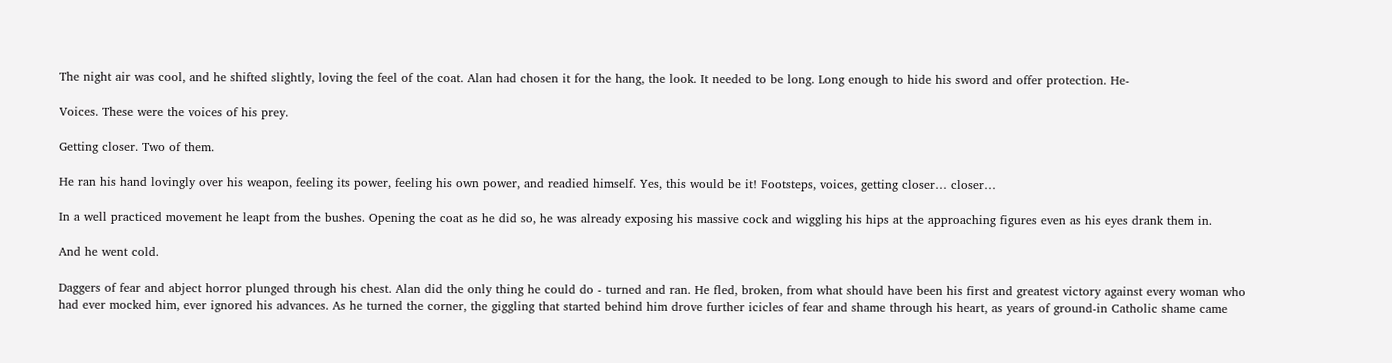The night air was cool, and he shifted slightly, loving the feel of the coat. Alan had chosen it for the hang, the look. It needed to be long. Long enough to hide his sword and offer protection. He-

Voices. These were the voices of his prey.

Getting closer. Two of them.

He ran his hand lovingly over his weapon, feeling its power, feeling his own power, and readied himself. Yes, this would be it! Footsteps, voices, getting closer… closer…

In a well practiced movement he leapt from the bushes. Opening the coat as he did so, he was already exposing his massive cock and wiggling his hips at the approaching figures even as his eyes drank them in.

And he went cold.

Daggers of fear and abject horror plunged through his chest. Alan did the only thing he could do - turned and ran. He fled, broken, from what should have been his first and greatest victory against every woman who had ever mocked him, ever ignored his advances. As he turned the corner, the giggling that started behind him drove further icicles of fear and shame through his heart, as years of ground-in Catholic shame came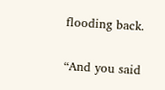flooding back.

“And you said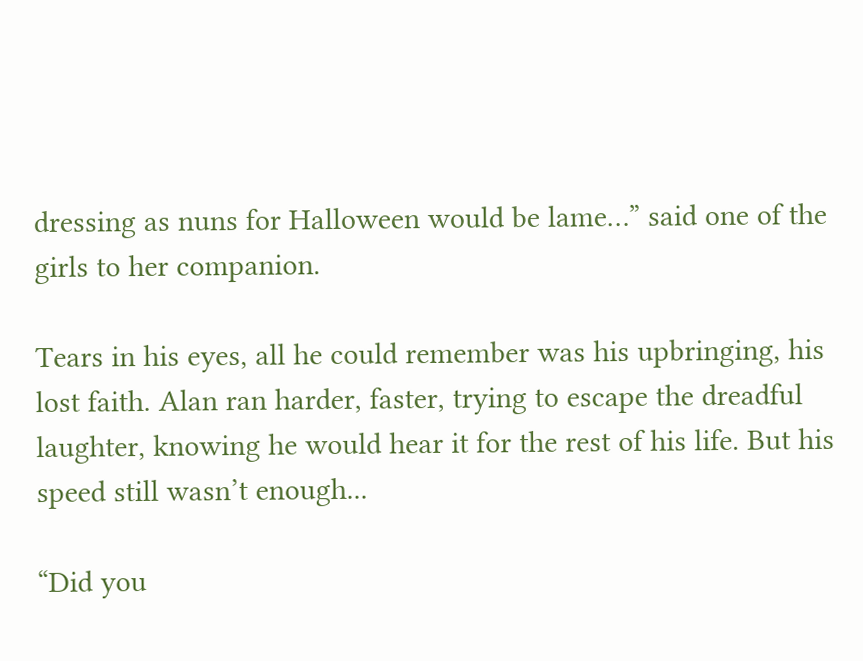dressing as nuns for Halloween would be lame…” said one of the girls to her companion.

Tears in his eyes, all he could remember was his upbringing, his lost faith. Alan ran harder, faster, trying to escape the dreadful laughter, knowing he would hear it for the rest of his life. But his speed still wasn’t enough...

“Did you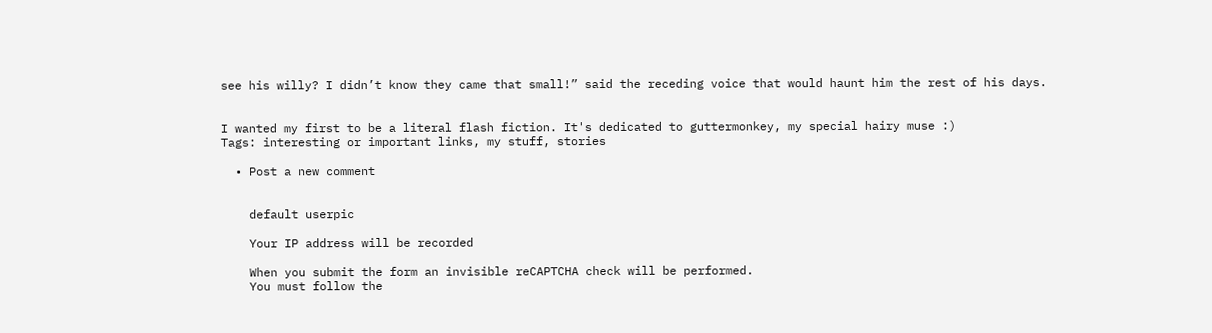see his willy? I didn’t know they came that small!” said the receding voice that would haunt him the rest of his days.


I wanted my first to be a literal flash fiction. It's dedicated to guttermonkey, my special hairy muse :)
Tags: interesting or important links, my stuff, stories

  • Post a new comment


    default userpic

    Your IP address will be recorded

    When you submit the form an invisible reCAPTCHA check will be performed.
    You must follow the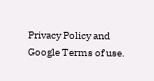Privacy Policy and Google Terms of use.